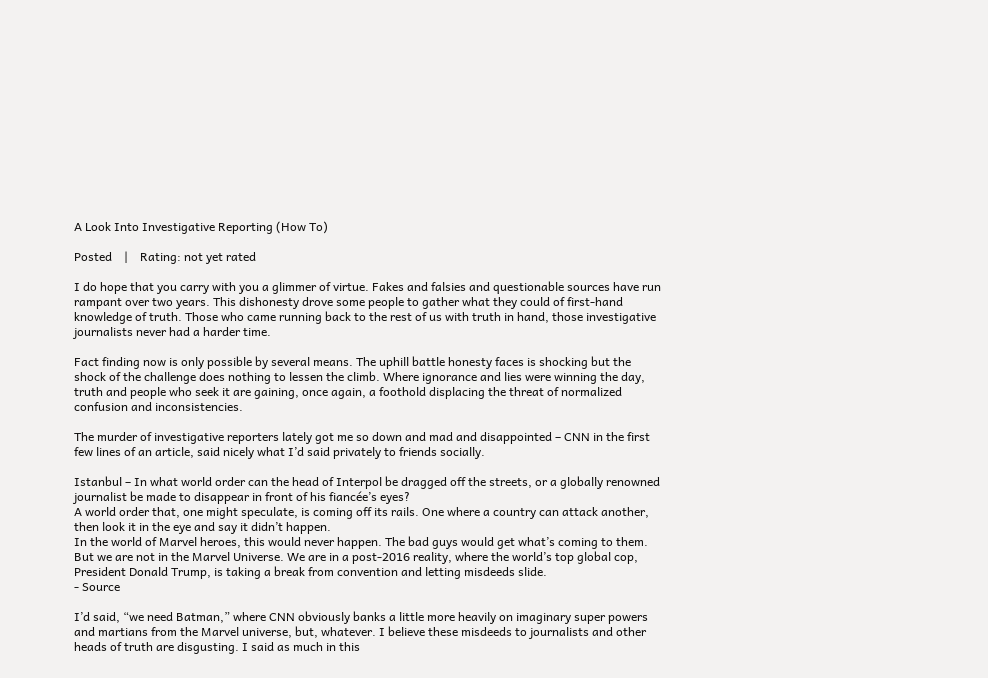A Look Into Investigative Reporting (How To)

Posted    |    Rating: not yet rated

I do hope that you carry with you a glimmer of virtue. Fakes and falsies and questionable sources have run rampant over two years. This dishonesty drove some people to gather what they could of first-hand knowledge of truth. Those who came running back to the rest of us with truth in hand, those investigative journalists never had a harder time.

Fact finding now is only possible by several means. The uphill battle honesty faces is shocking but the shock of the challenge does nothing to lessen the climb. Where ignorance and lies were winning the day, truth and people who seek it are gaining, once again, a foothold displacing the threat of normalized confusion and inconsistencies.

The murder of investigative reporters lately got me so down and mad and disappointed – CNN in the first few lines of an article, said nicely what I’d said privately to friends socially.

Istanbul – In what world order can the head of Interpol be dragged off the streets, or a globally renowned journalist be made to disappear in front of his fiancée’s eyes?
A world order that, one might speculate, is coming off its rails. One where a country can attack another, then look it in the eye and say it didn’t happen.
In the world of Marvel heroes, this would never happen. The bad guys would get what’s coming to them. But we are not in the Marvel Universe. We are in a post-2016 reality, where the world’s top global cop, President Donald Trump, is taking a break from convention and letting misdeeds slide.
- Source

I’d said, “we need Batman,” where CNN obviously banks a little more heavily on imaginary super powers and martians from the Marvel universe, but, whatever. I believe these misdeeds to journalists and other heads of truth are disgusting. I said as much in this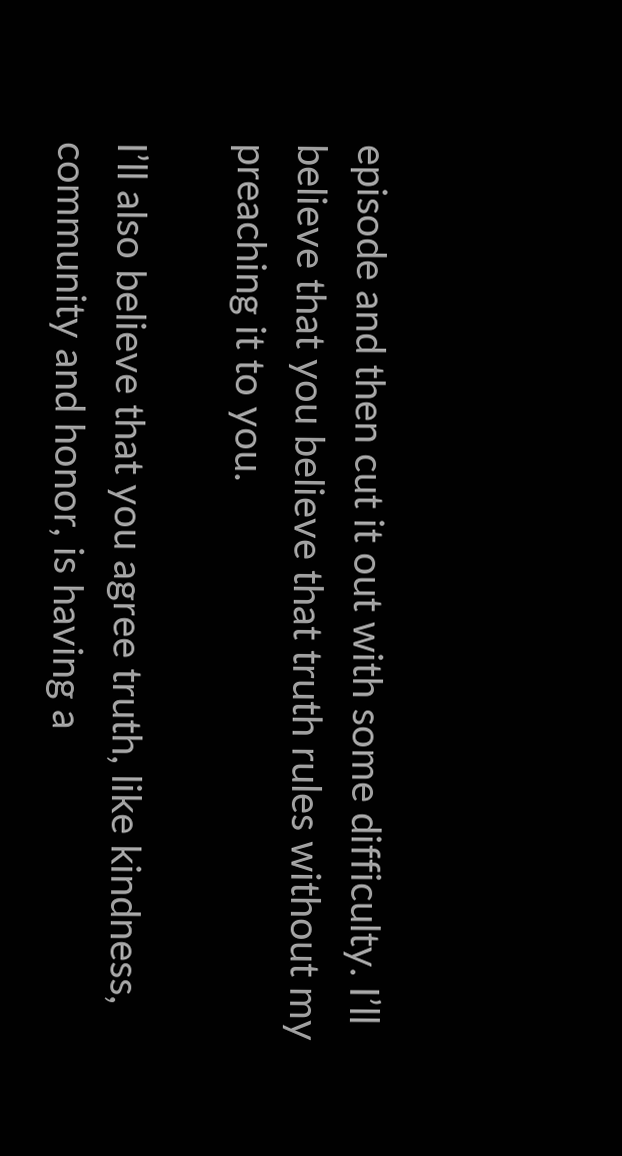episode and then cut it out with some difficulty. I’ll believe that you believe that truth rules without my preaching it to you.

I’ll also believe that you agree truth, like kindness, community and honor, is having a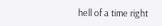hell of a time right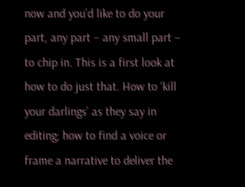now and you’d like to do your part, any part – any small part – to chip in. This is a first look at how to do just that. How to ‘kill your darlings’ as they say in editing; how to find a voice or frame a narrative to deliver the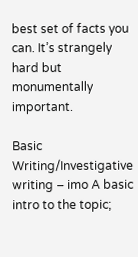best set of facts you can. It’s strangely hard but monumentally important.

Basic Writing/Investigative writing – imo A basic intro to the topic;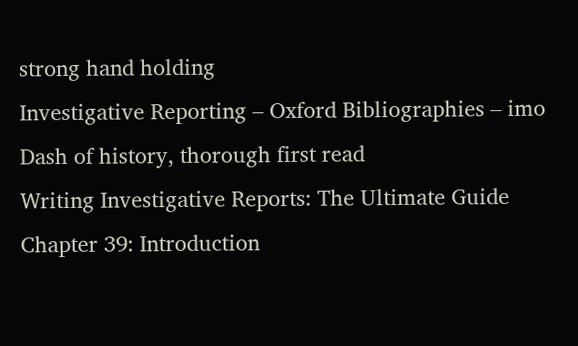strong hand holding
Investigative Reporting – Oxford Bibliographies – imo Dash of history, thorough first read
Writing Investigative Reports: The Ultimate Guide
Chapter 39: Introduction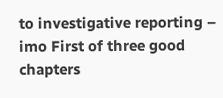to investigative reporting – imo First of three good chapters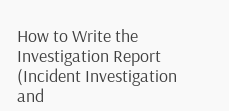How to Write the Investigation Report (Incident Investigation and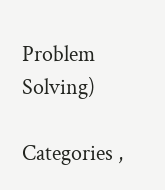Problem Solving)

Categories ,